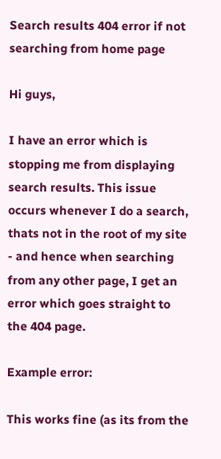Search results 404 error if not searching from home page

Hi guys,

I have an error which is stopping me from displaying search results. This issue occurs whenever I do a search, thats not in the root of my site - and hence when searching from any other page, I get an error which goes straight to the 404 page.

Example error:

This works fine (as its from the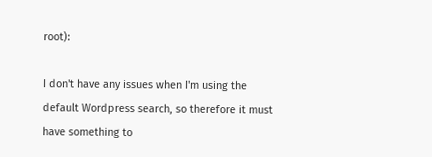root):

I don't have any issues when I'm using the default Wordpress search, so therefore it must have something to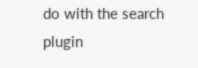do with the search plugin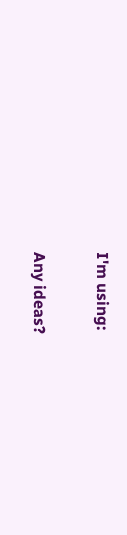I'm using:

Any ideas?